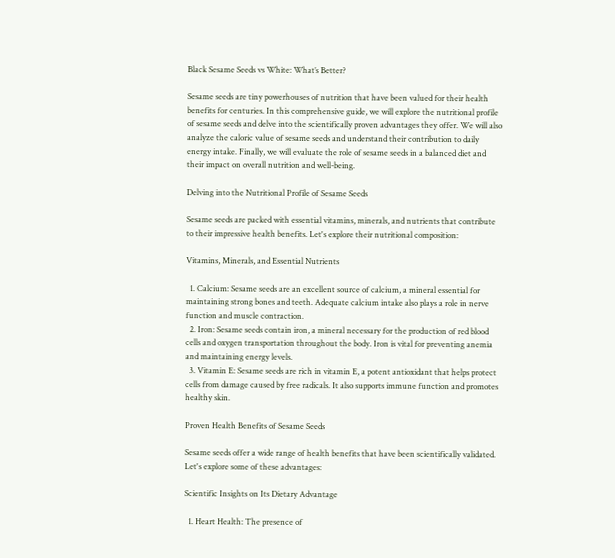Black Sesame Seeds vs White: What’s Better?

Sesame seeds are tiny powerhouses of nutrition that have been valued for their health benefits for centuries. In this comprehensive guide, we will explore the nutritional profile of sesame seeds and delve into the scientifically proven advantages they offer. We will also analyze the caloric value of sesame seeds and understand their contribution to daily energy intake. Finally, we will evaluate the role of sesame seeds in a balanced diet and their impact on overall nutrition and well-being.

Delving into the Nutritional Profile of Sesame Seeds

Sesame seeds are packed with essential vitamins, minerals, and nutrients that contribute to their impressive health benefits. Let's explore their nutritional composition:

Vitamins, Minerals, and Essential Nutrients

  1. Calcium: Sesame seeds are an excellent source of calcium, a mineral essential for maintaining strong bones and teeth. Adequate calcium intake also plays a role in nerve function and muscle contraction.
  2. Iron: Sesame seeds contain iron, a mineral necessary for the production of red blood cells and oxygen transportation throughout the body. Iron is vital for preventing anemia and maintaining energy levels.
  3. Vitamin E: Sesame seeds are rich in vitamin E, a potent antioxidant that helps protect cells from damage caused by free radicals. It also supports immune function and promotes healthy skin.

Proven Health Benefits of Sesame Seeds

Sesame seeds offer a wide range of health benefits that have been scientifically validated. Let's explore some of these advantages:

Scientific Insights on Its Dietary Advantage

  1. Heart Health: The presence of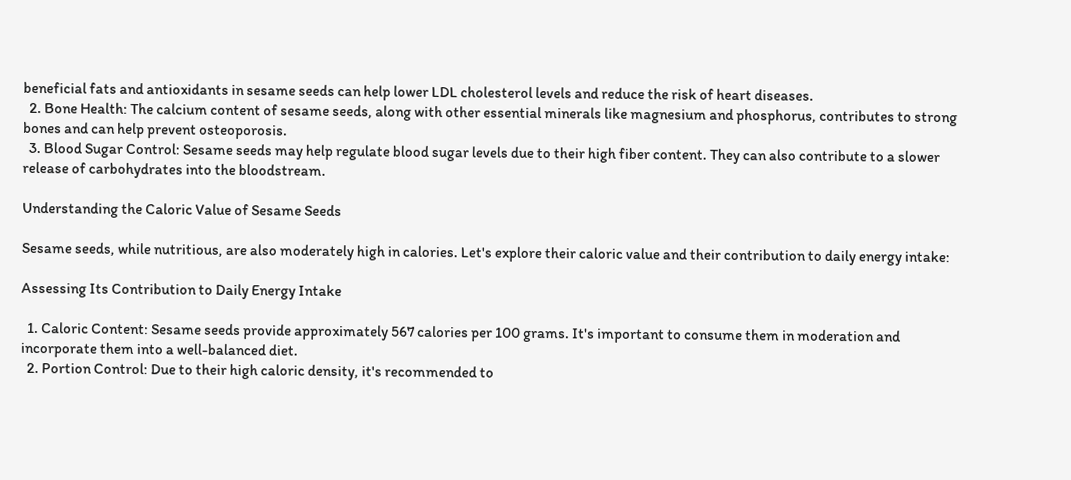beneficial fats and antioxidants in sesame seeds can help lower LDL cholesterol levels and reduce the risk of heart diseases.
  2. Bone Health: The calcium content of sesame seeds, along with other essential minerals like magnesium and phosphorus, contributes to strong bones and can help prevent osteoporosis.
  3. Blood Sugar Control: Sesame seeds may help regulate blood sugar levels due to their high fiber content. They can also contribute to a slower release of carbohydrates into the bloodstream.

Understanding the Caloric Value of Sesame Seeds

Sesame seeds, while nutritious, are also moderately high in calories. Let's explore their caloric value and their contribution to daily energy intake:

Assessing Its Contribution to Daily Energy Intake

  1. Caloric Content: Sesame seeds provide approximately 567 calories per 100 grams. It's important to consume them in moderation and incorporate them into a well-balanced diet.
  2. Portion Control: Due to their high caloric density, it's recommended to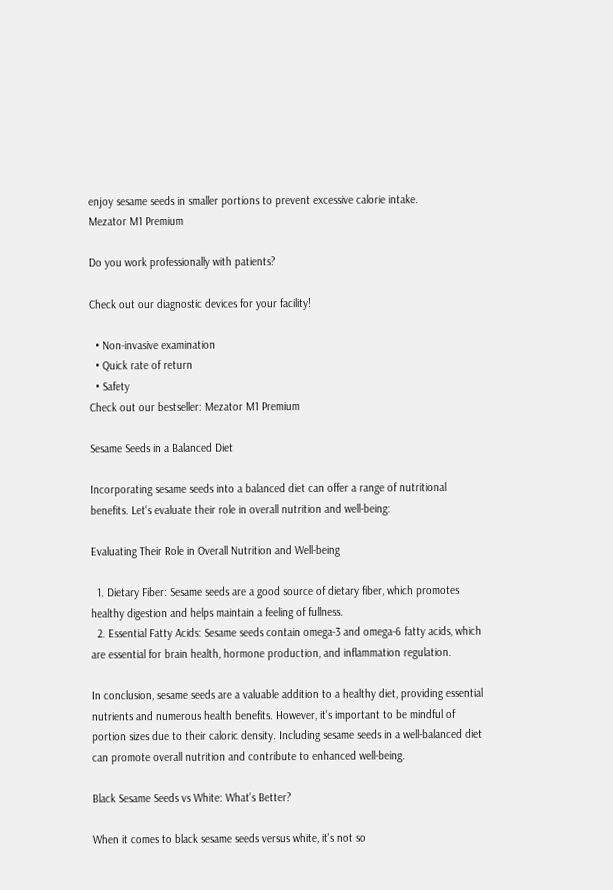enjoy sesame seeds in smaller portions to prevent excessive calorie intake.
Mezator M1 Premium

Do you work professionally with patients?

Check out our diagnostic devices for your facility!

  • Non-invasive examination
  • Quick rate of return
  • Safety
Check out our bestseller: Mezator M1 Premium

Sesame Seeds in a Balanced Diet

Incorporating sesame seeds into a balanced diet can offer a range of nutritional benefits. Let's evaluate their role in overall nutrition and well-being:

Evaluating Their Role in Overall Nutrition and Well-being

  1. Dietary Fiber: Sesame seeds are a good source of dietary fiber, which promotes healthy digestion and helps maintain a feeling of fullness.
  2. Essential Fatty Acids: Sesame seeds contain omega-3 and omega-6 fatty acids, which are essential for brain health, hormone production, and inflammation regulation.

In conclusion, sesame seeds are a valuable addition to a healthy diet, providing essential nutrients and numerous health benefits. However, it's important to be mindful of portion sizes due to their caloric density. Including sesame seeds in a well-balanced diet can promote overall nutrition and contribute to enhanced well-being.

Black Sesame Seeds vs White: What’s Better?

When it comes to black sesame seeds versus white, it's not so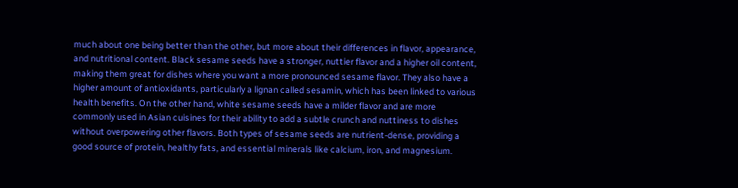much about one being better than the other, but more about their differences in flavor, appearance, and nutritional content. Black sesame seeds have a stronger, nuttier flavor and a higher oil content, making them great for dishes where you want a more pronounced sesame flavor. They also have a higher amount of antioxidants, particularly a lignan called sesamin, which has been linked to various health benefits. On the other hand, white sesame seeds have a milder flavor and are more commonly used in Asian cuisines for their ability to add a subtle crunch and nuttiness to dishes without overpowering other flavors. Both types of sesame seeds are nutrient-dense, providing a good source of protein, healthy fats, and essential minerals like calcium, iron, and magnesium.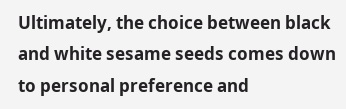Ultimately, the choice between black and white sesame seeds comes down to personal preference and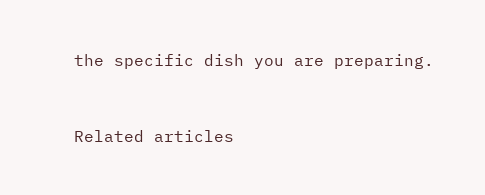the specific dish you are preparing.


Related articles